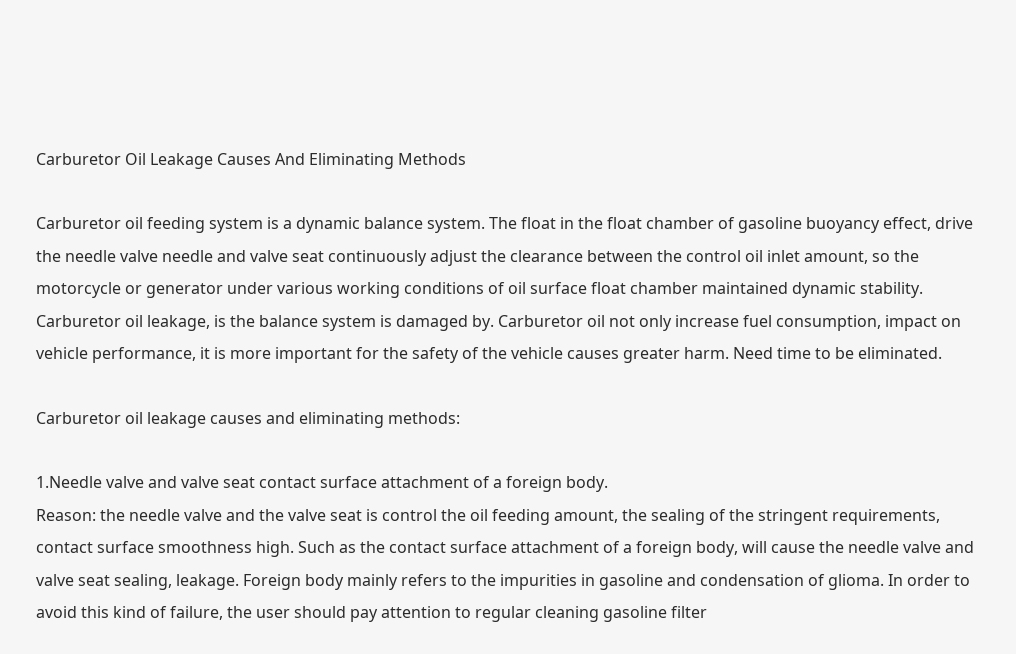Carburetor Oil Leakage Causes And Eliminating Methods

Carburetor oil feeding system is a dynamic balance system. The float in the float chamber of gasoline buoyancy effect, drive the needle valve needle and valve seat continuously adjust the clearance between the control oil inlet amount, so the motorcycle or generator under various working conditions of oil surface float chamber maintained dynamic stability. Carburetor oil leakage, is the balance system is damaged by. Carburetor oil not only increase fuel consumption, impact on vehicle performance, it is more important for the safety of the vehicle causes greater harm. Need time to be eliminated.

Carburetor oil leakage causes and eliminating methods:

1.Needle valve and valve seat contact surface attachment of a foreign body.
Reason: the needle valve and the valve seat is control the oil feeding amount, the sealing of the stringent requirements, contact surface smoothness high. Such as the contact surface attachment of a foreign body, will cause the needle valve and valve seat sealing, leakage. Foreign body mainly refers to the impurities in gasoline and condensation of glioma. In order to avoid this kind of failure, the user should pay attention to regular cleaning gasoline filter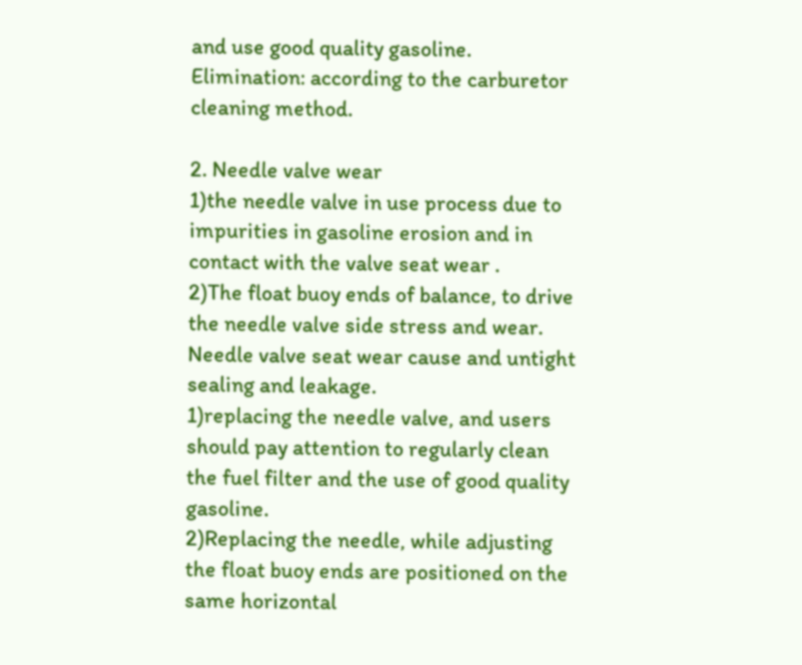and use good quality gasoline.
Elimination: according to the carburetor cleaning method.

2. Needle valve wear
1)the needle valve in use process due to impurities in gasoline erosion and in contact with the valve seat wear .
2)The float buoy ends of balance, to drive the needle valve side stress and wear. Needle valve seat wear cause and untight sealing and leakage.
1)replacing the needle valve, and users should pay attention to regularly clean the fuel filter and the use of good quality gasoline.
2)Replacing the needle, while adjusting the float buoy ends are positioned on the same horizontal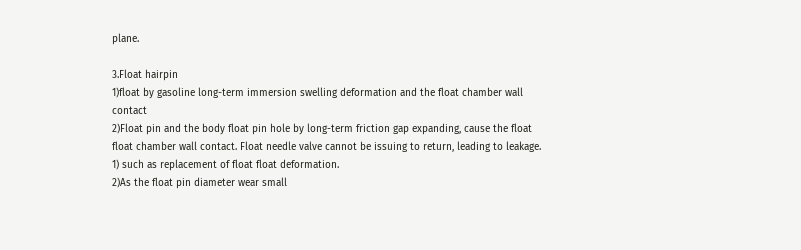plane.

3.Float hairpin
1)float by gasoline long-term immersion swelling deformation and the float chamber wall contact
2)Float pin and the body float pin hole by long-term friction gap expanding, cause the float float chamber wall contact. Float needle valve cannot be issuing to return, leading to leakage.
1) such as replacement of float float deformation.
2)As the float pin diameter wear small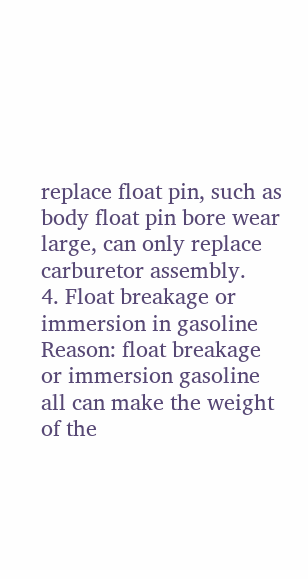replace float pin, such as body float pin bore wear large, can only replace carburetor assembly.
4. Float breakage or immersion in gasoline
Reason: float breakage or immersion gasoline all can make the weight of the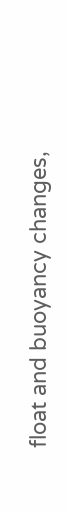float and buoyancy changes,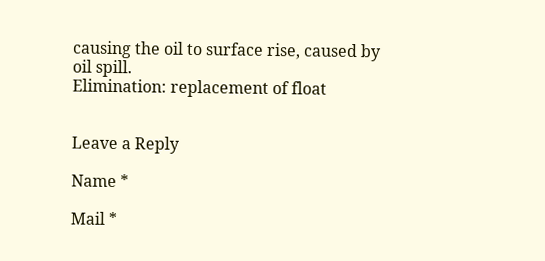causing the oil to surface rise, caused by oil spill.
Elimination: replacement of float


Leave a Reply

Name *

Mail *